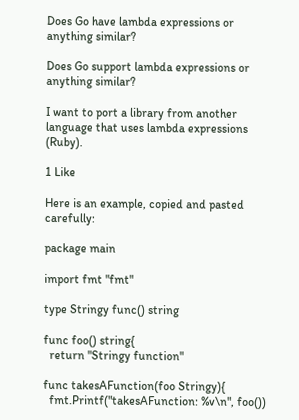Does Go have lambda expressions or anything similar?

Does Go support lambda expressions or anything similar?

I want to port a library from another language that uses lambda expressions (Ruby).

1 Like

Here is an example, copied and pasted carefully:

package main

import fmt "fmt"

type Stringy func() string

func foo() string{
  return "Stringy function"

func takesAFunction(foo Stringy){
  fmt.Printf("takesAFunction: %v\n", foo())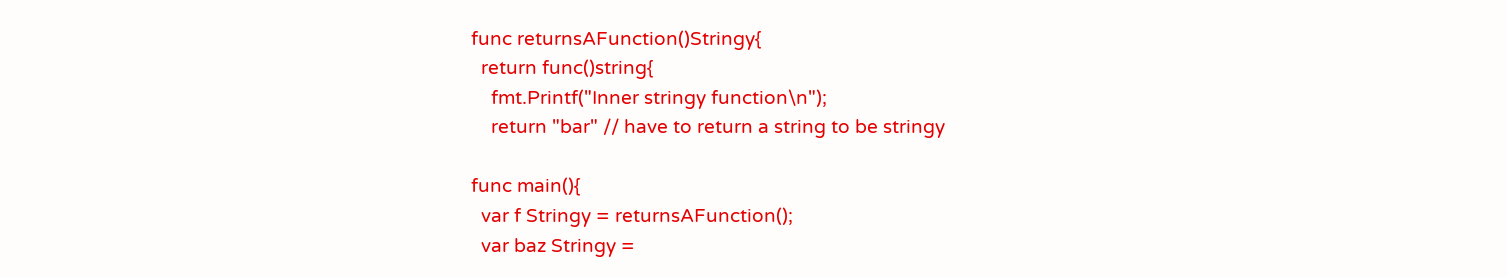func returnsAFunction()Stringy{
  return func()string{
    fmt.Printf("Inner stringy function\n");
    return "bar" // have to return a string to be stringy

func main(){
  var f Stringy = returnsAFunction();
  var baz Stringy =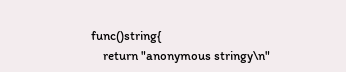func()string{
    return "anonymous stringy\n"